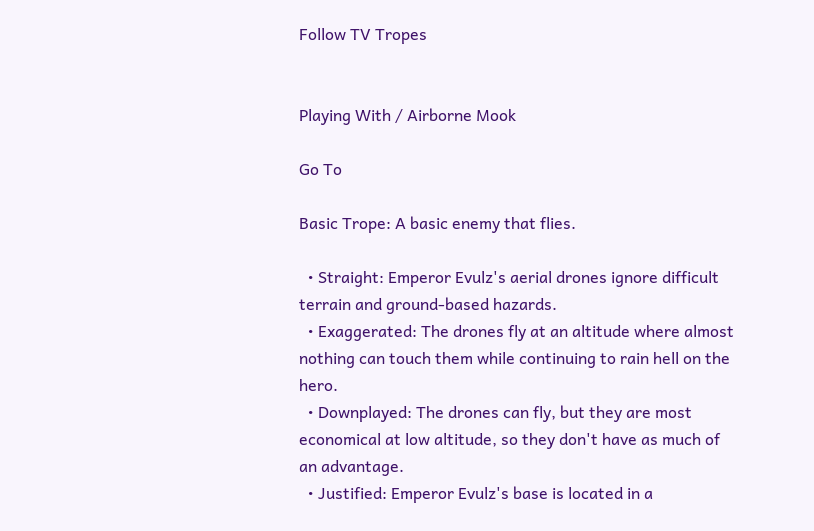Follow TV Tropes


Playing With / Airborne Mook

Go To

Basic Trope: A basic enemy that flies.

  • Straight: Emperor Evulz's aerial drones ignore difficult terrain and ground-based hazards.
  • Exaggerated: The drones fly at an altitude where almost nothing can touch them while continuing to rain hell on the hero.
  • Downplayed: The drones can fly, but they are most economical at low altitude, so they don't have as much of an advantage.
  • Justified: Emperor Evulz's base is located in a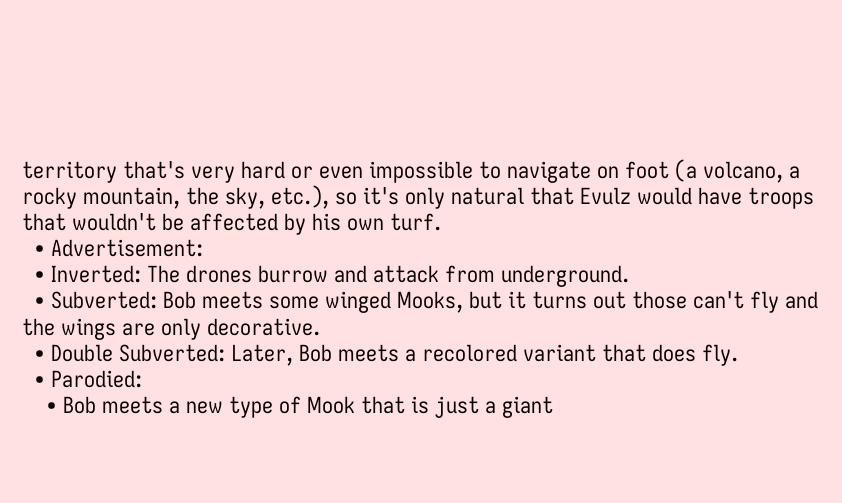territory that's very hard or even impossible to navigate on foot (a volcano, a rocky mountain, the sky, etc.), so it's only natural that Evulz would have troops that wouldn't be affected by his own turf.
  • Advertisement:
  • Inverted: The drones burrow and attack from underground.
  • Subverted: Bob meets some winged Mooks, but it turns out those can't fly and the wings are only decorative.
  • Double Subverted: Later, Bob meets a recolored variant that does fly.
  • Parodied:
    • Bob meets a new type of Mook that is just a giant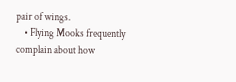pair of wings.
    • Flying Mooks frequently complain about how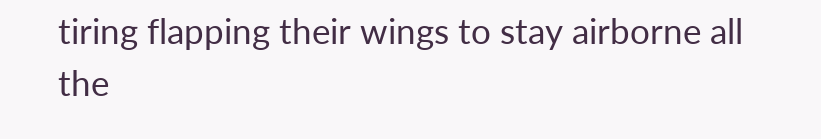tiring flapping their wings to stay airborne all the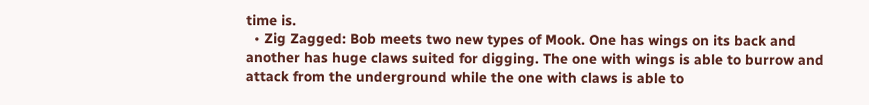time is.
  • Zig Zagged: Bob meets two new types of Mook. One has wings on its back and another has huge claws suited for digging. The one with wings is able to burrow and attack from the underground while the one with claws is able to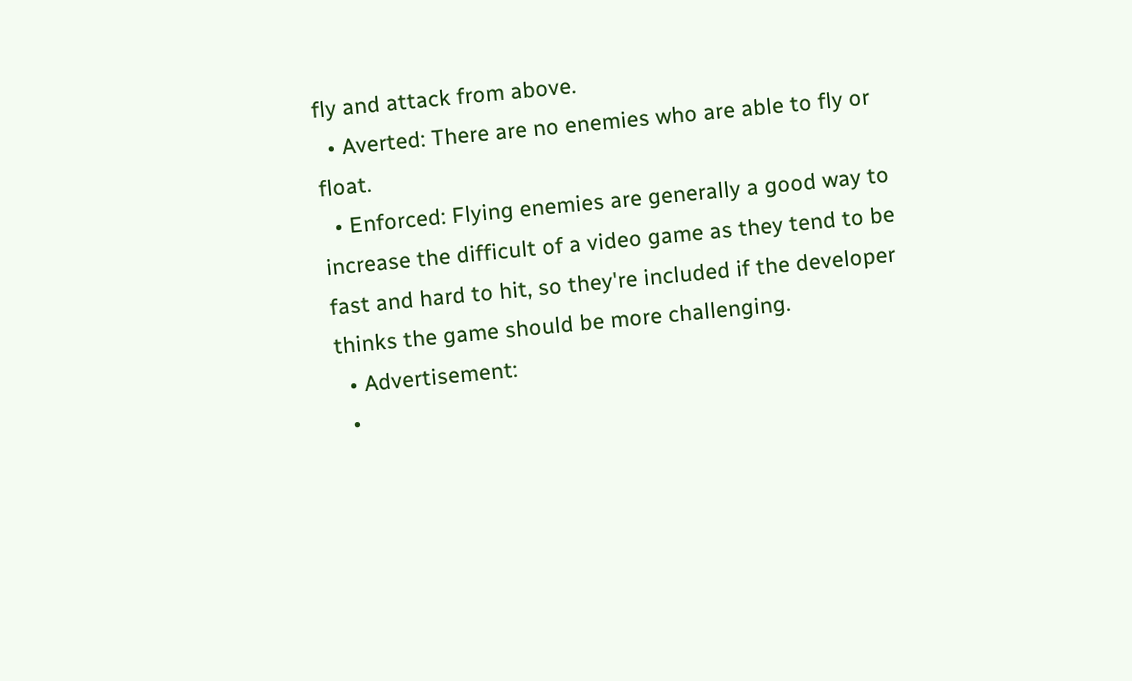fly and attack from above.
  • Averted: There are no enemies who are able to fly or float.
  • Enforced: Flying enemies are generally a good way to increase the difficult of a video game as they tend to be fast and hard to hit, so they're included if the developer thinks the game should be more challenging.
  • Advertisement:
  •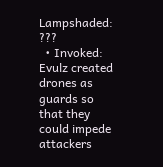Lampshaded: ???
  • Invoked: Evulz created drones as guards so that they could impede attackers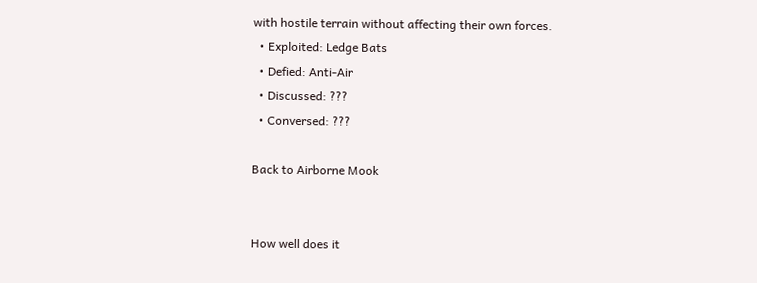with hostile terrain without affecting their own forces.
  • Exploited: Ledge Bats
  • Defied: Anti-Air
  • Discussed: ???
  • Conversed: ???

Back to Airborne Mook


How well does it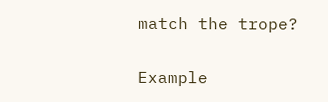match the trope?

Example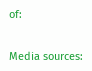of:


Media sources: